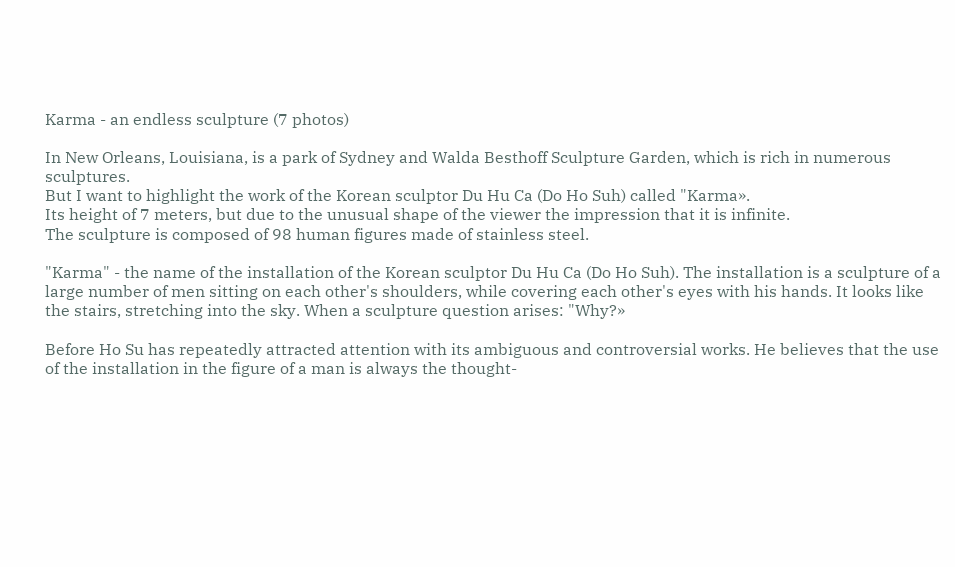Karma - an endless sculpture (7 photos)

In New Orleans, Louisiana, is a park of Sydney and Walda Besthoff Sculpture Garden, which is rich in numerous sculptures.
But I want to highlight the work of the Korean sculptor Du Hu Ca (Do Ho Suh) called "Karma».
Its height of 7 meters, but due to the unusual shape of the viewer the impression that it is infinite.
The sculpture is composed of 98 human figures made of stainless steel.

"Karma" - the name of the installation of the Korean sculptor Du Hu Ca (Do Ho Suh). The installation is a sculpture of a large number of men sitting on each other's shoulders, while covering each other's eyes with his hands. It looks like the stairs, stretching into the sky. When a sculpture question arises: "Why?»

Before Ho Su has repeatedly attracted attention with its ambiguous and controversial works. He believes that the use of the installation in the figure of a man is always the thought-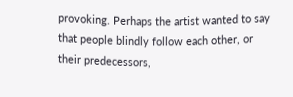provoking. Perhaps the artist wanted to say that people blindly follow each other, or their predecessors,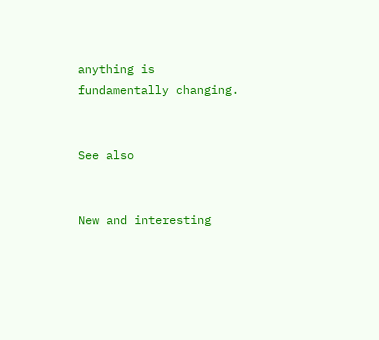anything is fundamentally changing.


See also


New and interesting